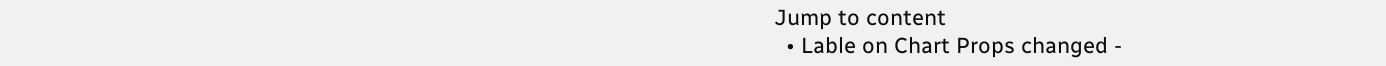Jump to content
  • Lable on Chart Props changed -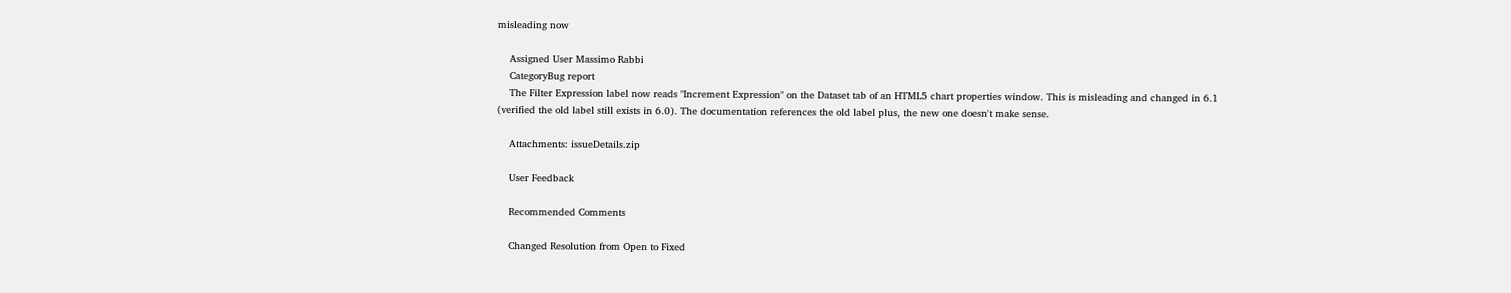misleading now

    Assigned User Massimo Rabbi
    CategoryBug report
    The Filter Expression label now reads "Increment Expression" on the Dataset tab of an HTML5 chart properties window. This is misleading and changed in 6.1 (verified the old label still exists in 6.0). The documentation references the old label plus, the new one doesn't make sense.

    Attachments: issueDetails.zip

    User Feedback

    Recommended Comments

    Changed Resolution from Open to Fixed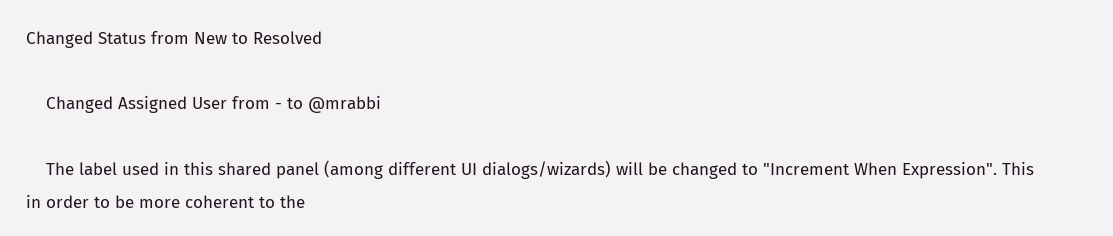Changed Status from New to Resolved

    Changed Assigned User from - to @mrabbi

    The label used in this shared panel (among different UI dialogs/wizards) will be changed to "Increment When Expression". This in order to be more coherent to the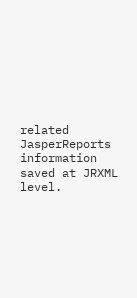related JasperReports information saved at JRXML level.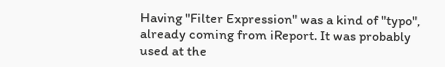Having "Filter Expression" was a kind of "typo", already coming from iReport. It was probably used at the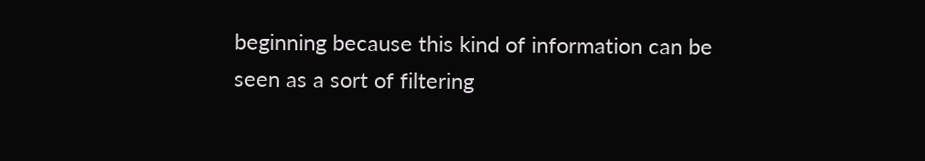beginning because this kind of information can be seen as a sort of filtering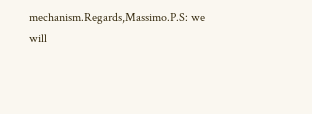mechanism.Regards,Massimo.P.S: we will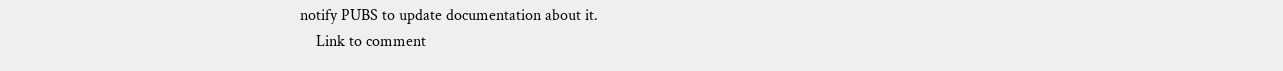notify PUBS to update documentation about it.
    Link to comment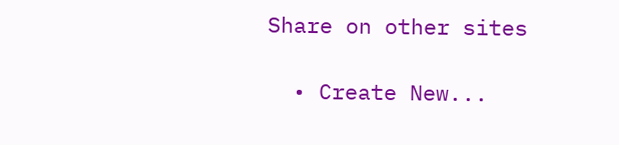Share on other sites

  • Create New...